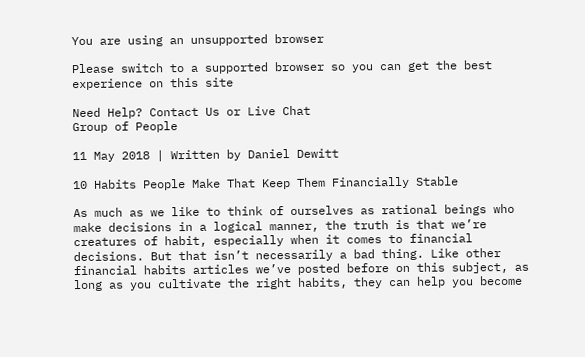You are using an unsupported browser

Please switch to a supported browser so you can get the best experience on this site

Need Help? Contact Us or Live Chat
Group of People

11 May 2018 | Written by Daniel Dewitt

10 Habits People Make That Keep Them Financially Stable

As much as we like to think of ourselves as rational beings who make decisions in a logical manner, the truth is that we’re creatures of habit, especially when it comes to financial decisions. But that isn’t necessarily a bad thing. Like other financial habits articles we’ve posted before on this subject, as long as you cultivate the right habits, they can help you become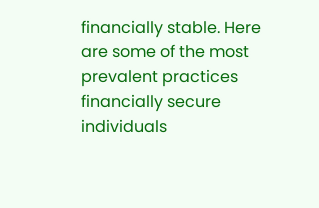financially stable. Here are some of the most prevalent practices financially secure individuals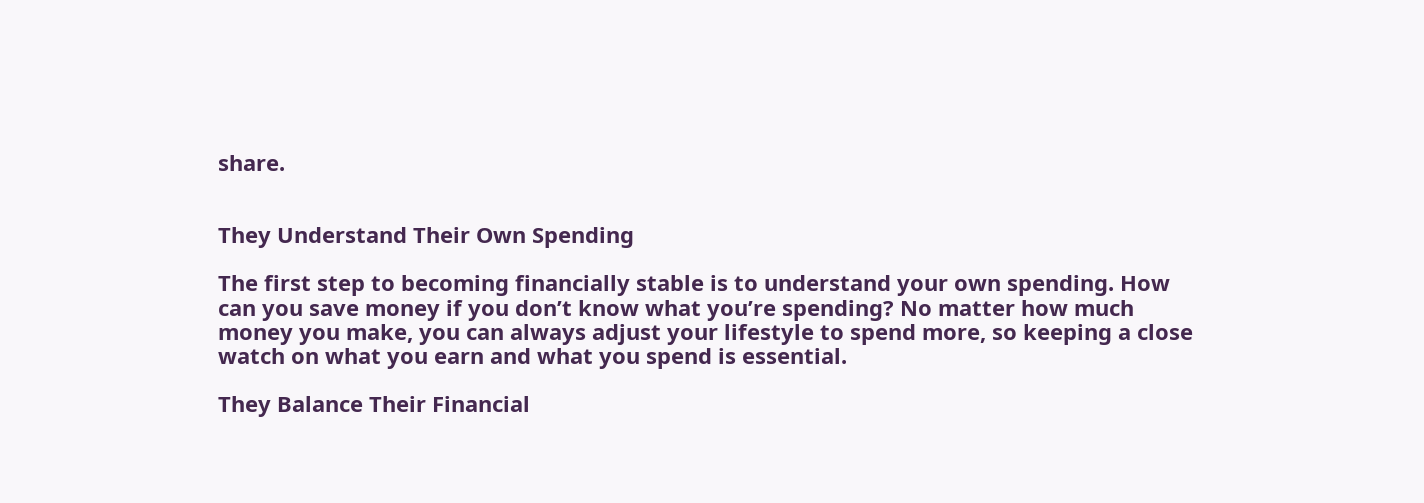share.


They Understand Their Own Spending

The first step to becoming financially stable is to understand your own spending. How can you save money if you don’t know what you’re spending? No matter how much money you make, you can always adjust your lifestyle to spend more, so keeping a close watch on what you earn and what you spend is essential.

They Balance Their Financial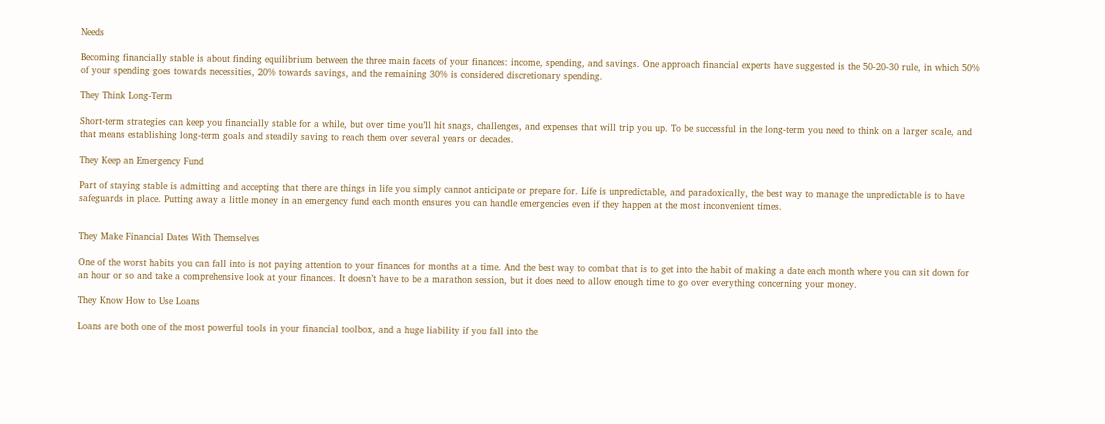Needs

Becoming financially stable is about finding equilibrium between the three main facets of your finances: income, spending, and savings. One approach financial experts have suggested is the 50-20-30 rule, in which 50% of your spending goes towards necessities, 20% towards savings, and the remaining 30% is considered discretionary spending.

They Think Long-Term

Short-term strategies can keep you financially stable for a while, but over time you’ll hit snags, challenges, and expenses that will trip you up. To be successful in the long-term you need to think on a larger scale, and that means establishing long-term goals and steadily saving to reach them over several years or decades.

They Keep an Emergency Fund

Part of staying stable is admitting and accepting that there are things in life you simply cannot anticipate or prepare for. Life is unpredictable, and paradoxically, the best way to manage the unpredictable is to have safeguards in place. Putting away a little money in an emergency fund each month ensures you can handle emergencies even if they happen at the most inconvenient times.


They Make Financial Dates With Themselves

One of the worst habits you can fall into is not paying attention to your finances for months at a time. And the best way to combat that is to get into the habit of making a date each month where you can sit down for an hour or so and take a comprehensive look at your finances. It doesn’t have to be a marathon session, but it does need to allow enough time to go over everything concerning your money.

They Know How to Use Loans

Loans are both one of the most powerful tools in your financial toolbox, and a huge liability if you fall into the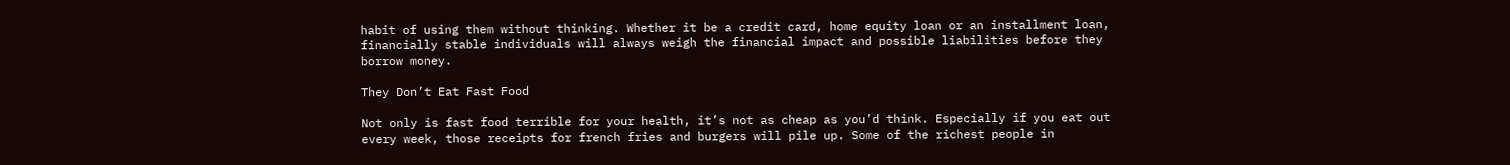habit of using them without thinking. Whether it be a credit card, home equity loan or an installment loan, financially stable individuals will always weigh the financial impact and possible liabilities before they borrow money.

They Don’t Eat Fast Food

Not only is fast food terrible for your health, it’s not as cheap as you’d think. Especially if you eat out every week, those receipts for french fries and burgers will pile up. Some of the richest people in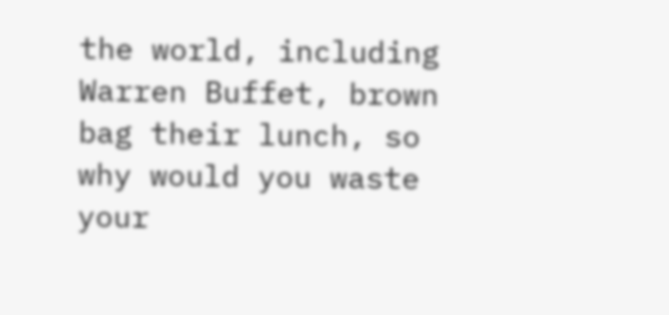the world, including Warren Buffet, brown bag their lunch, so why would you waste your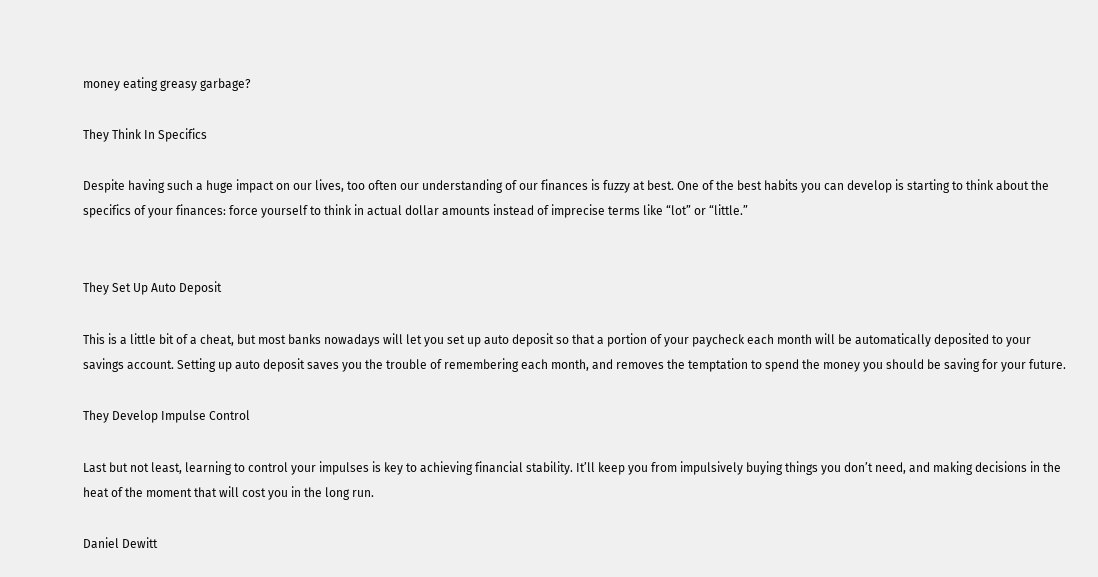money eating greasy garbage?

They Think In Specifics

Despite having such a huge impact on our lives, too often our understanding of our finances is fuzzy at best. One of the best habits you can develop is starting to think about the specifics of your finances: force yourself to think in actual dollar amounts instead of imprecise terms like “lot” or “little.”


They Set Up Auto Deposit

This is a little bit of a cheat, but most banks nowadays will let you set up auto deposit so that a portion of your paycheck each month will be automatically deposited to your savings account. Setting up auto deposit saves you the trouble of remembering each month, and removes the temptation to spend the money you should be saving for your future.

They Develop Impulse Control

Last but not least, learning to control your impulses is key to achieving financial stability. It’ll keep you from impulsively buying things you don’t need, and making decisions in the heat of the moment that will cost you in the long run.

Daniel Dewitt